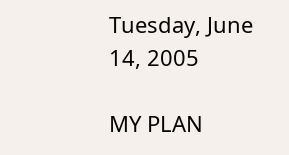Tuesday, June 14, 2005

MY PLAN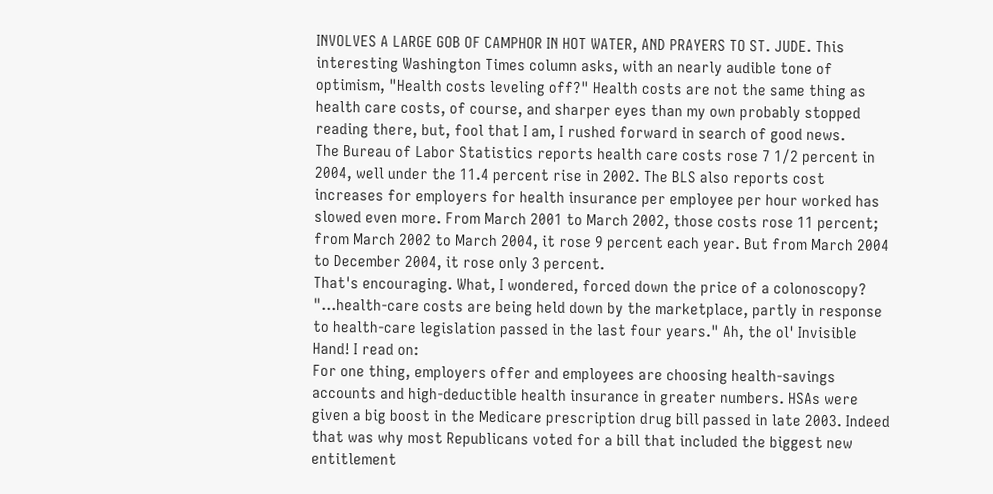INVOLVES A LARGE GOB OF CAMPHOR IN HOT WATER, AND PRAYERS TO ST. JUDE. This interesting Washington Times column asks, with an nearly audible tone of optimism, "Health costs leveling off?" Health costs are not the same thing as health care costs, of course, and sharper eyes than my own probably stopped reading there, but, fool that I am, I rushed forward in search of good news.
The Bureau of Labor Statistics reports health care costs rose 7 1/2 percent in 2004, well under the 11.4 percent rise in 2002. The BLS also reports cost increases for employers for health insurance per employee per hour worked has slowed even more. From March 2001 to March 2002, those costs rose 11 percent; from March 2002 to March 2004, it rose 9 percent each year. But from March 2004 to December 2004, it rose only 3 percent.
That's encouraging. What, I wondered, forced down the price of a colonoscopy? "...health-care costs are being held down by the marketplace, partly in response to health-care legislation passed in the last four years." Ah, the ol' Invisible Hand! I read on:
For one thing, employers offer and employees are choosing health-savings accounts and high-deductible health insurance in greater numbers. HSAs were given a big boost in the Medicare prescription drug bill passed in late 2003. Indeed that was why most Republicans voted for a bill that included the biggest new entitlement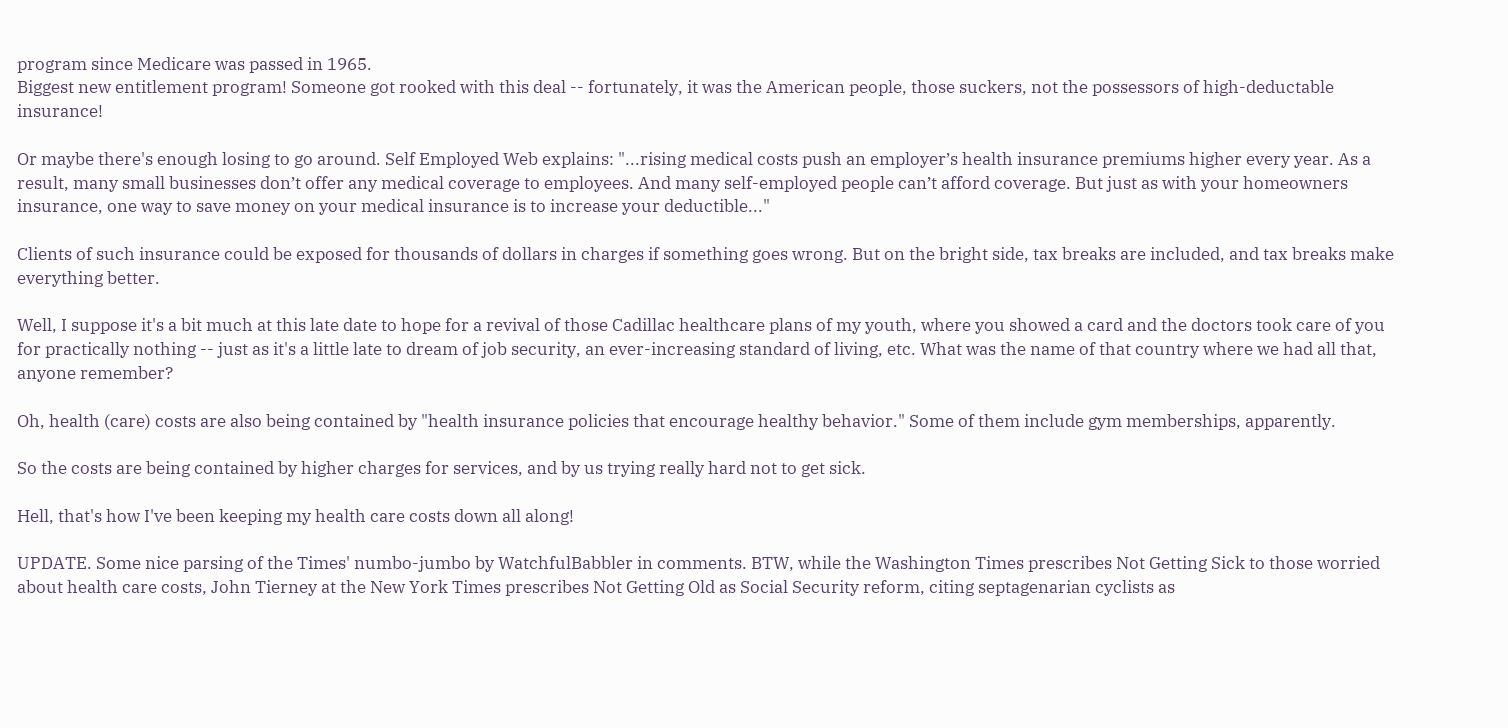program since Medicare was passed in 1965.
Biggest new entitlement program! Someone got rooked with this deal -- fortunately, it was the American people, those suckers, not the possessors of high-deductable insurance!

Or maybe there's enough losing to go around. Self Employed Web explains: "...rising medical costs push an employer’s health insurance premiums higher every year. As a result, many small businesses don’t offer any medical coverage to employees. And many self-employed people can’t afford coverage. But just as with your homeowners insurance, one way to save money on your medical insurance is to increase your deductible..."

Clients of such insurance could be exposed for thousands of dollars in charges if something goes wrong. But on the bright side, tax breaks are included, and tax breaks make everything better.

Well, I suppose it's a bit much at this late date to hope for a revival of those Cadillac healthcare plans of my youth, where you showed a card and the doctors took care of you for practically nothing -- just as it's a little late to dream of job security, an ever-increasing standard of living, etc. What was the name of that country where we had all that, anyone remember?

Oh, health (care) costs are also being contained by "health insurance policies that encourage healthy behavior." Some of them include gym memberships, apparently.

So the costs are being contained by higher charges for services, and by us trying really hard not to get sick.

Hell, that's how I've been keeping my health care costs down all along!

UPDATE. Some nice parsing of the Times' numbo-jumbo by WatchfulBabbler in comments. BTW, while the Washington Times prescribes Not Getting Sick to those worried about health care costs, John Tierney at the New York Times prescribes Not Getting Old as Social Security reform, citing septagenarian cyclists as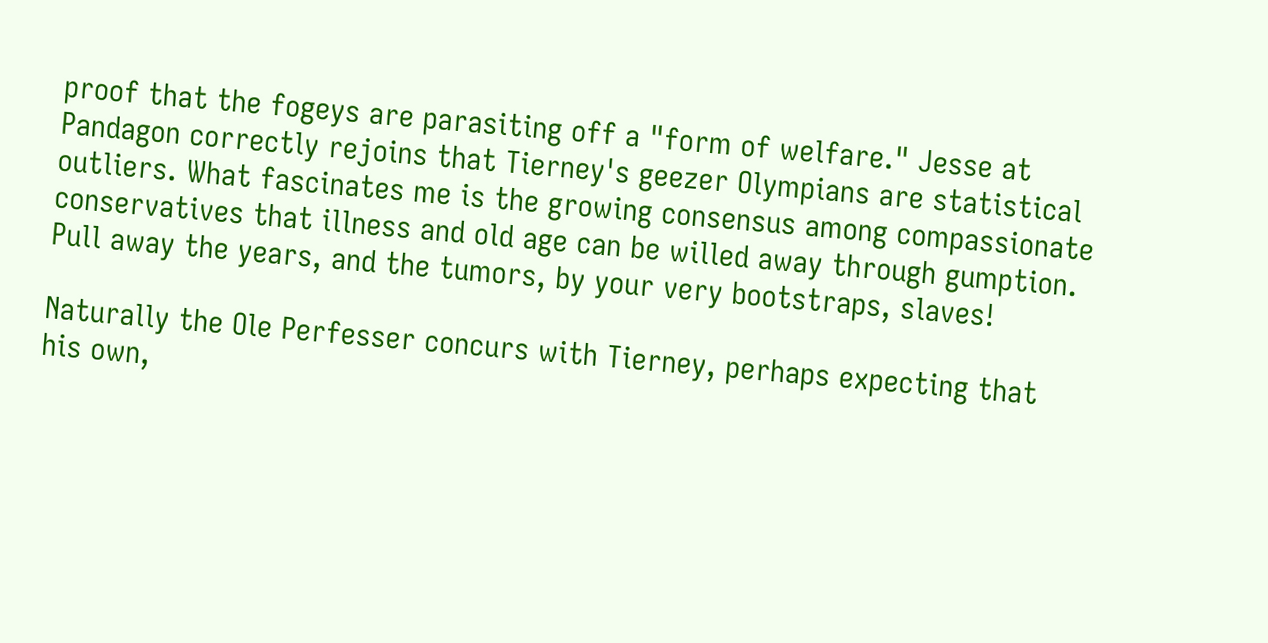proof that the fogeys are parasiting off a "form of welfare." Jesse at Pandagon correctly rejoins that Tierney's geezer Olympians are statistical outliers. What fascinates me is the growing consensus among compassionate conservatives that illness and old age can be willed away through gumption. Pull away the years, and the tumors, by your very bootstraps, slaves!

Naturally the Ole Perfesser concurs with Tierney, perhaps expecting that his own,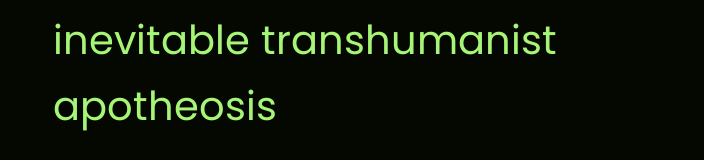inevitable transhumanist apotheosis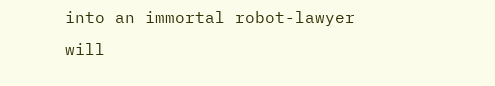into an immortal robot-lawyer will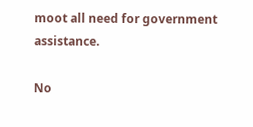moot all need for government assistance.

No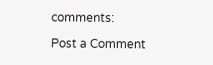comments:

Post a Comment